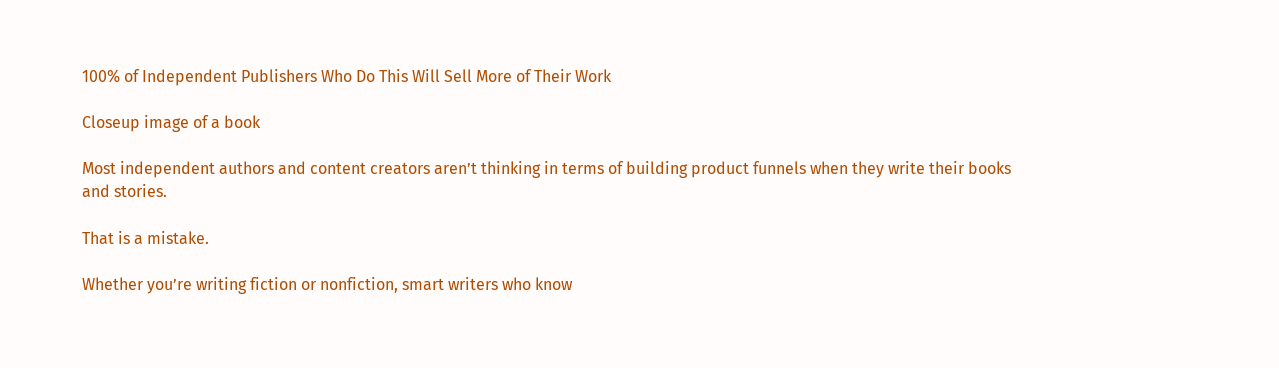100% of Independent Publishers Who Do This Will Sell More of Their Work

Closeup image of a book

Most independent authors and content creators aren’t thinking in terms of building product funnels when they write their books and stories.

That is a mistake.

Whether you’re writing fiction or nonfiction, smart writers who know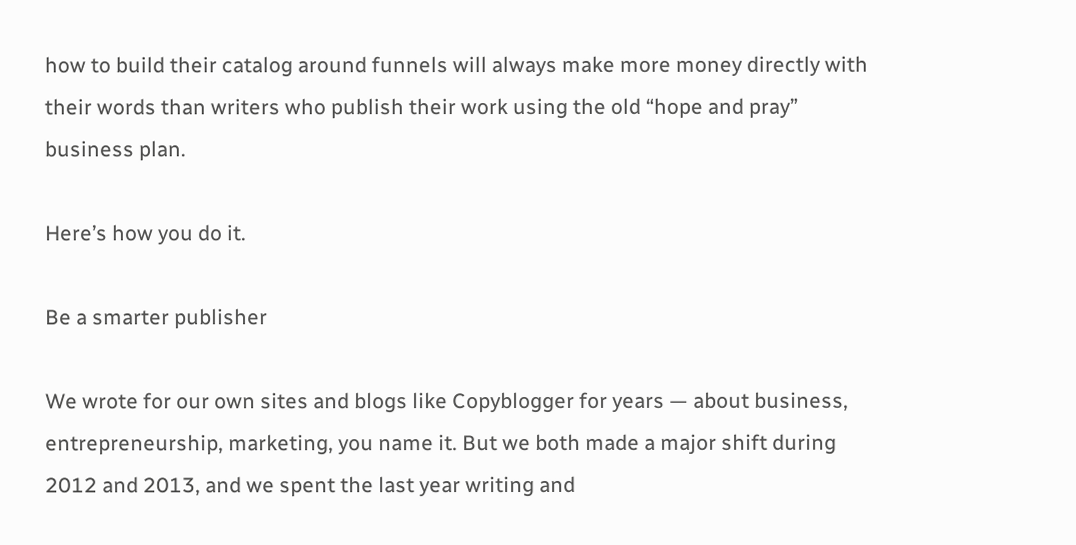how to build their catalog around funnels will always make more money directly with their words than writers who publish their work using the old “hope and pray” business plan.

Here’s how you do it.

Be a smarter publisher

We wrote for our own sites and blogs like Copyblogger for years — about business, entrepreneurship, marketing, you name it. But we both made a major shift during 2012 and 2013, and we spent the last year writing and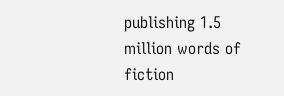publishing 1.5 million words of fiction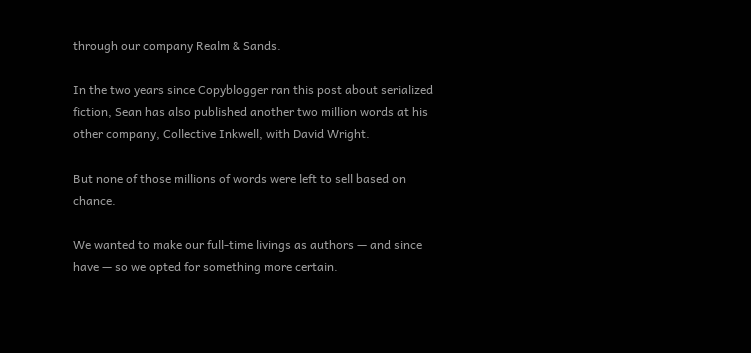through our company Realm & Sands.

In the two years since Copyblogger ran this post about serialized fiction, Sean has also published another two million words at his other company, Collective Inkwell, with David Wright.

But none of those millions of words were left to sell based on chance.

We wanted to make our full-time livings as authors — and since have — so we opted for something more certain.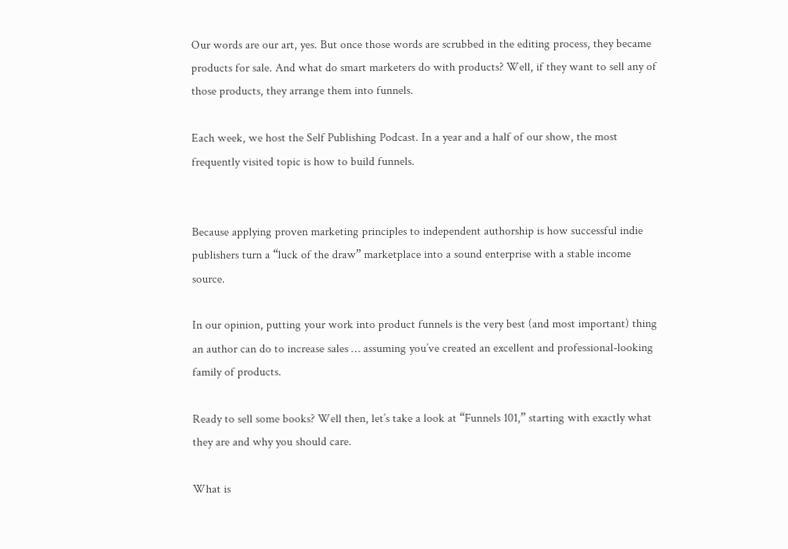Our words are our art, yes. But once those words are scrubbed in the editing process, they became products for sale. And what do smart marketers do with products? Well, if they want to sell any of those products, they arrange them into funnels.

Each week, we host the Self Publishing Podcast. In a year and a half of our show, the most frequently visited topic is how to build funnels.


Because applying proven marketing principles to independent authorship is how successful indie publishers turn a “luck of the draw” marketplace into a sound enterprise with a stable income source.

In our opinion, putting your work into product funnels is the very best (and most important) thing an author can do to increase sales … assuming you’ve created an excellent and professional-looking family of products.

Ready to sell some books? Well then, let’s take a look at “Funnels 101,” starting with exactly what they are and why you should care.

What is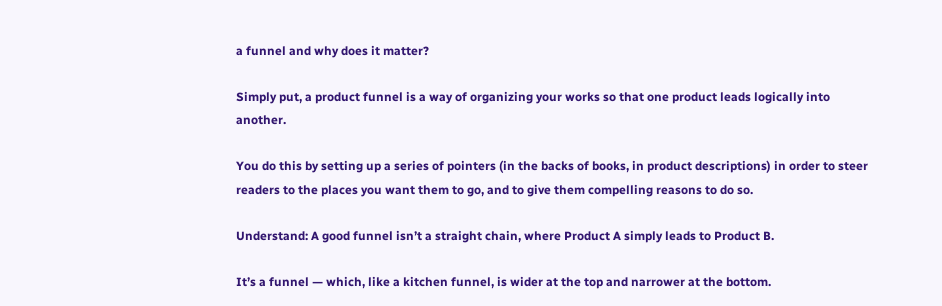a funnel and why does it matter?

Simply put, a product funnel is a way of organizing your works so that one product leads logically into another.

You do this by setting up a series of pointers (in the backs of books, in product descriptions) in order to steer readers to the places you want them to go, and to give them compelling reasons to do so.

Understand: A good funnel isn’t a straight chain, where Product A simply leads to Product B.

It’s a funnel — which, like a kitchen funnel, is wider at the top and narrower at the bottom.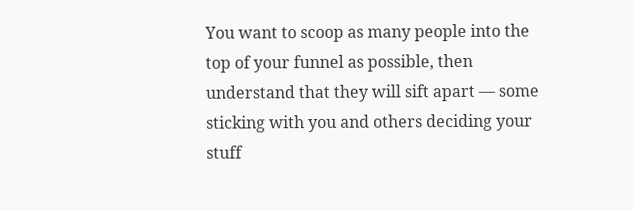You want to scoop as many people into the top of your funnel as possible, then understand that they will sift apart — some sticking with you and others deciding your stuff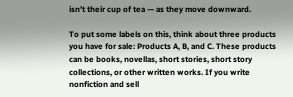isn’t their cup of tea — as they move downward.

To put some labels on this, think about three products you have for sale: Products A, B, and C. These products can be books, novellas, short stories, short story collections, or other written works. If you write nonfiction and sell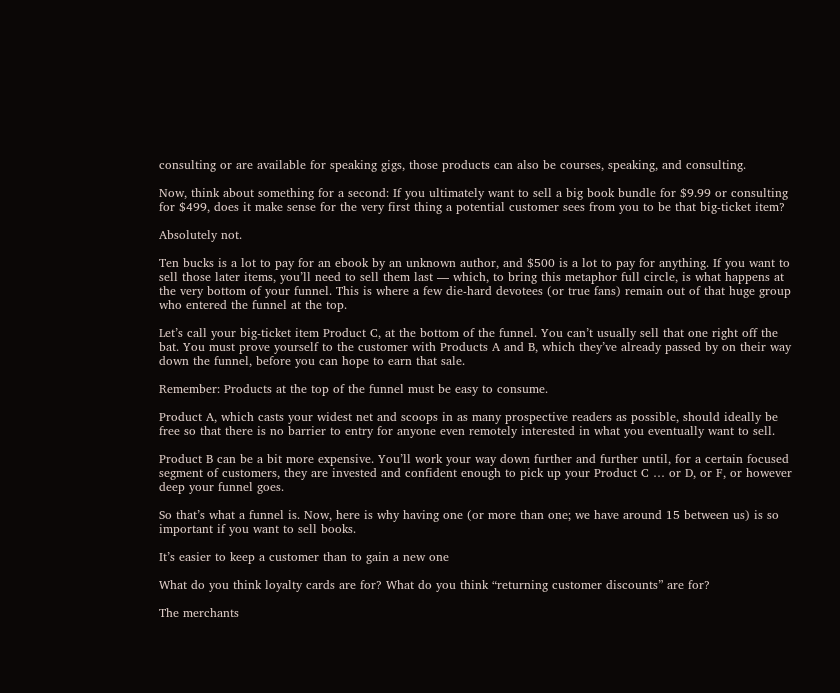consulting or are available for speaking gigs, those products can also be courses, speaking, and consulting.

Now, think about something for a second: If you ultimately want to sell a big book bundle for $9.99 or consulting for $499, does it make sense for the very first thing a potential customer sees from you to be that big-ticket item?

Absolutely not.

Ten bucks is a lot to pay for an ebook by an unknown author, and $500 is a lot to pay for anything. If you want to sell those later items, you’ll need to sell them last — which, to bring this metaphor full circle, is what happens at the very bottom of your funnel. This is where a few die-hard devotees (or true fans) remain out of that huge group who entered the funnel at the top.

Let’s call your big-ticket item Product C, at the bottom of the funnel. You can’t usually sell that one right off the bat. You must prove yourself to the customer with Products A and B, which they’ve already passed by on their way down the funnel, before you can hope to earn that sale.

Remember: Products at the top of the funnel must be easy to consume.

Product A, which casts your widest net and scoops in as many prospective readers as possible, should ideally be free so that there is no barrier to entry for anyone even remotely interested in what you eventually want to sell.

Product B can be a bit more expensive. You’ll work your way down further and further until, for a certain focused segment of customers, they are invested and confident enough to pick up your Product C … or D, or F, or however deep your funnel goes.

So that’s what a funnel is. Now, here is why having one (or more than one; we have around 15 between us) is so important if you want to sell books.

It’s easier to keep a customer than to gain a new one

What do you think loyalty cards are for? What do you think “returning customer discounts” are for?

The merchants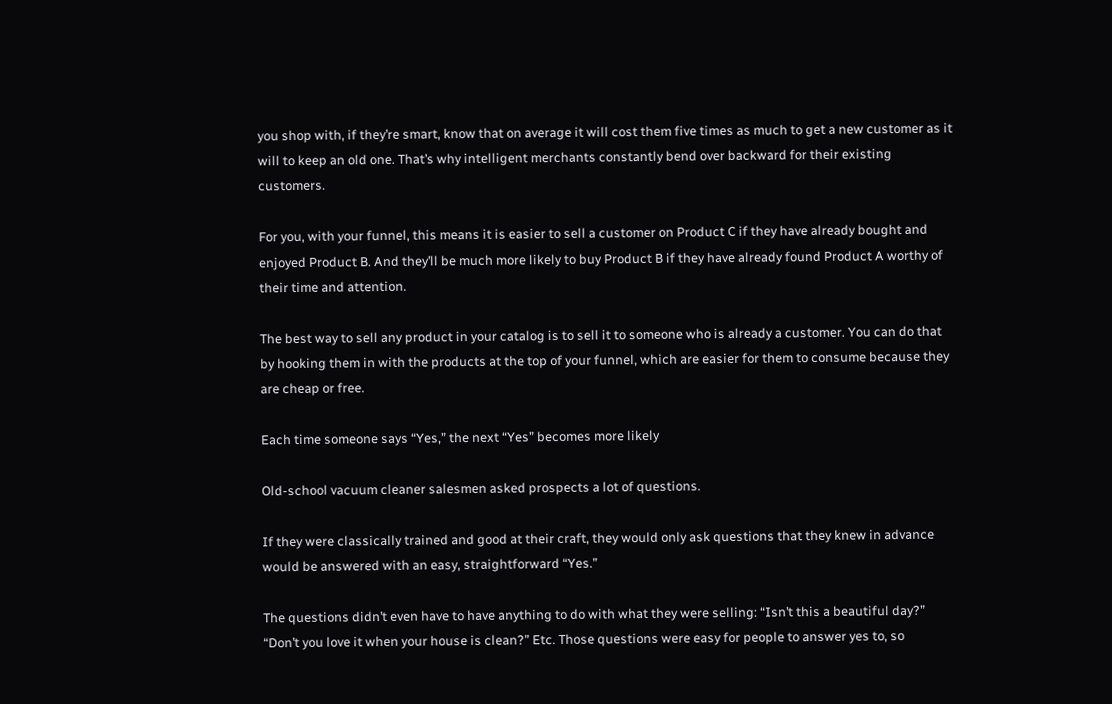you shop with, if they’re smart, know that on average it will cost them five times as much to get a new customer as it will to keep an old one. That’s why intelligent merchants constantly bend over backward for their existing customers.

For you, with your funnel, this means it is easier to sell a customer on Product C if they have already bought and enjoyed Product B. And they’ll be much more likely to buy Product B if they have already found Product A worthy of their time and attention.

The best way to sell any product in your catalog is to sell it to someone who is already a customer. You can do that by hooking them in with the products at the top of your funnel, which are easier for them to consume because they are cheap or free.

Each time someone says “Yes,” the next “Yes” becomes more likely

Old-school vacuum cleaner salesmen asked prospects a lot of questions.

If they were classically trained and good at their craft, they would only ask questions that they knew in advance would be answered with an easy, straightforward “Yes.”

The questions didn’t even have to have anything to do with what they were selling: “Isn’t this a beautiful day?” “Don’t you love it when your house is clean?” Etc. Those questions were easy for people to answer yes to, so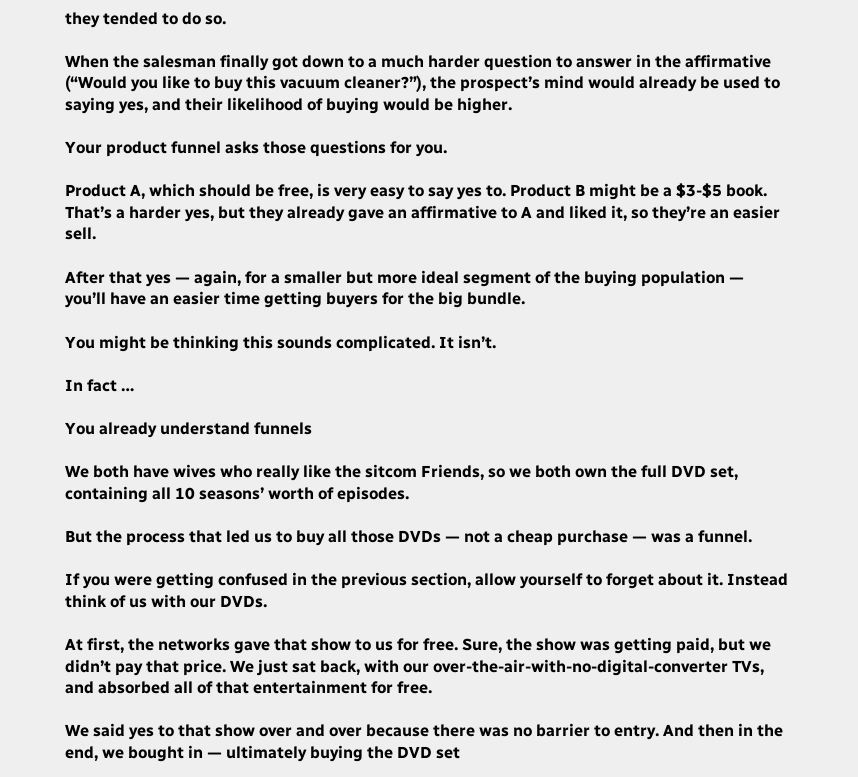they tended to do so.

When the salesman finally got down to a much harder question to answer in the affirmative (“Would you like to buy this vacuum cleaner?”), the prospect’s mind would already be used to saying yes, and their likelihood of buying would be higher.

Your product funnel asks those questions for you.

Product A, which should be free, is very easy to say yes to. Product B might be a $3-$5 book. That’s a harder yes, but they already gave an affirmative to A and liked it, so they’re an easier sell.

After that yes — again, for a smaller but more ideal segment of the buying population — you’ll have an easier time getting buyers for the big bundle.

You might be thinking this sounds complicated. It isn’t.

In fact …

You already understand funnels

We both have wives who really like the sitcom Friends, so we both own the full DVD set, containing all 10 seasons’ worth of episodes.

But the process that led us to buy all those DVDs — not a cheap purchase — was a funnel.

If you were getting confused in the previous section, allow yourself to forget about it. Instead think of us with our DVDs.

At first, the networks gave that show to us for free. Sure, the show was getting paid, but we didn’t pay that price. We just sat back, with our over-the-air-with-no-digital-converter TVs, and absorbed all of that entertainment for free.

We said yes to that show over and over because there was no barrier to entry. And then in the end, we bought in — ultimately buying the DVD set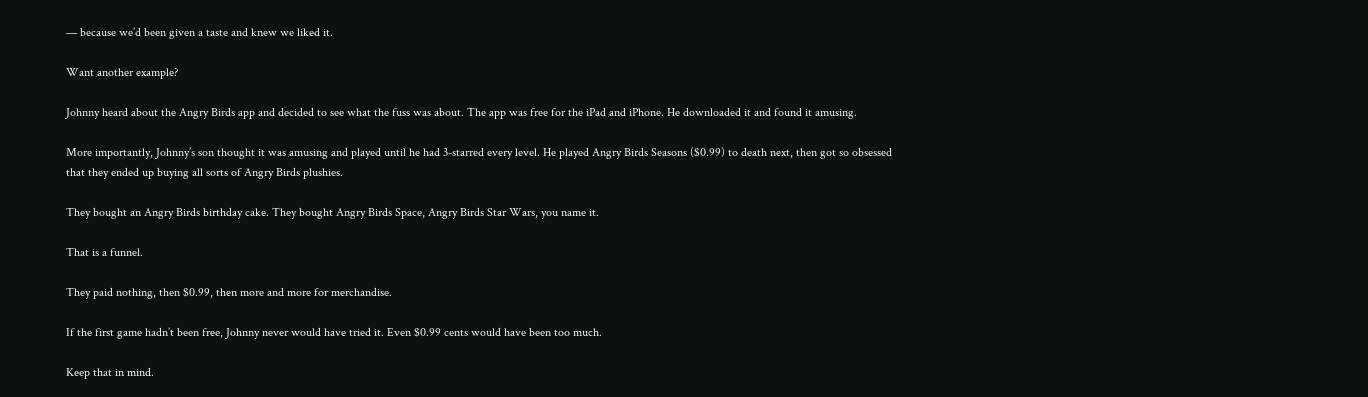— because we’d been given a taste and knew we liked it.

Want another example?

Johnny heard about the Angry Birds app and decided to see what the fuss was about. The app was free for the iPad and iPhone. He downloaded it and found it amusing.

More importantly, Johnny’s son thought it was amusing and played until he had 3-starred every level. He played Angry Birds Seasons ($0.99) to death next, then got so obsessed that they ended up buying all sorts of Angry Birds plushies.

They bought an Angry Birds birthday cake. They bought Angry Birds Space, Angry Birds Star Wars, you name it.

That is a funnel.

They paid nothing, then $0.99, then more and more for merchandise.

If the first game hadn’t been free, Johnny never would have tried it. Even $0.99 cents would have been too much.

Keep that in mind.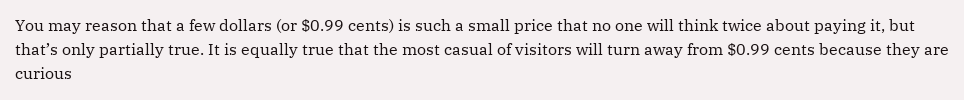You may reason that a few dollars (or $0.99 cents) is such a small price that no one will think twice about paying it, but that’s only partially true. It is equally true that the most casual of visitors will turn away from $0.99 cents because they are curious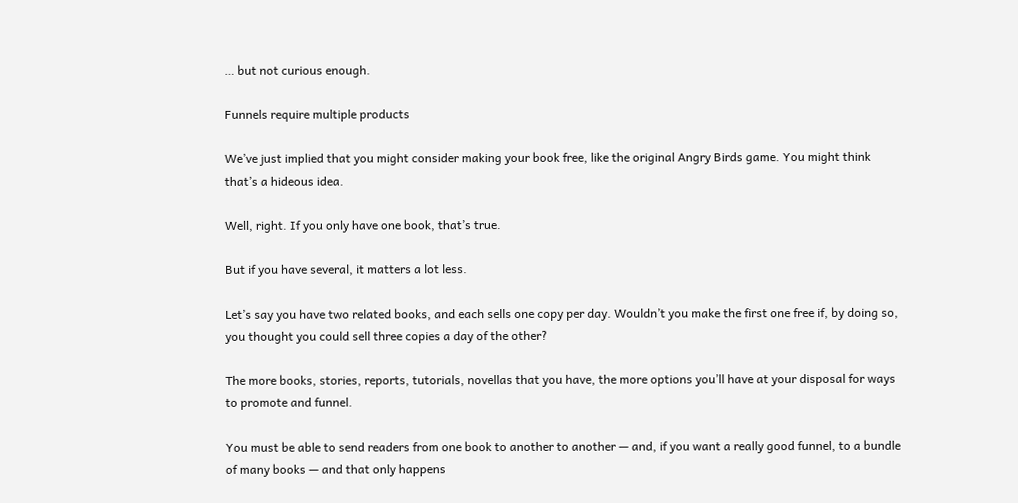… but not curious enough.

Funnels require multiple products

We’ve just implied that you might consider making your book free, like the original Angry Birds game. You might think that’s a hideous idea.

Well, right. If you only have one book, that’s true.

But if you have several, it matters a lot less.

Let’s say you have two related books, and each sells one copy per day. Wouldn’t you make the first one free if, by doing so, you thought you could sell three copies a day of the other?

The more books, stories, reports, tutorials, novellas that you have, the more options you’ll have at your disposal for ways to promote and funnel.

You must be able to send readers from one book to another to another — and, if you want a really good funnel, to a bundle of many books — and that only happens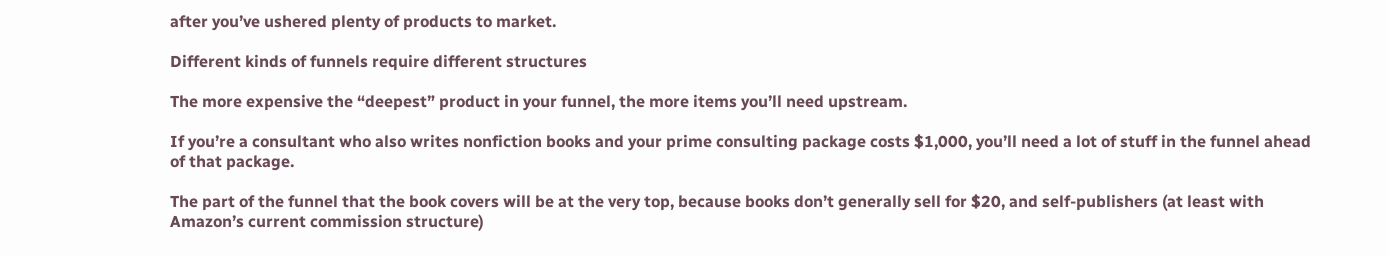after you’ve ushered plenty of products to market.

Different kinds of funnels require different structures

The more expensive the “deepest” product in your funnel, the more items you’ll need upstream.

If you’re a consultant who also writes nonfiction books and your prime consulting package costs $1,000, you’ll need a lot of stuff in the funnel ahead of that package.

The part of the funnel that the book covers will be at the very top, because books don’t generally sell for $20, and self-publishers (at least with Amazon’s current commission structure)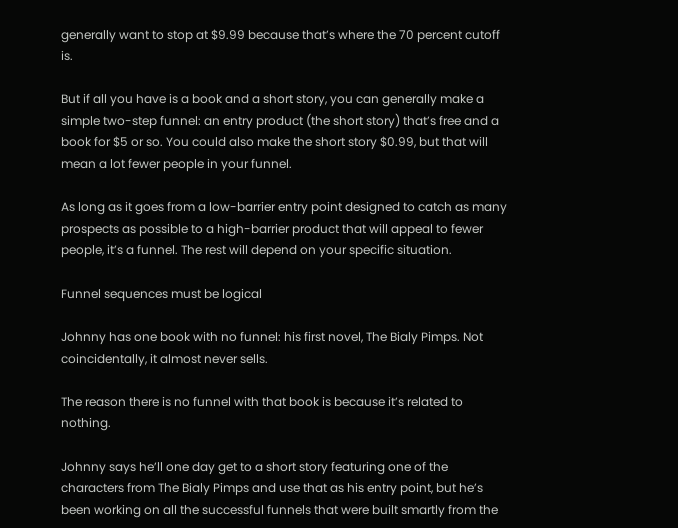generally want to stop at $9.99 because that’s where the 70 percent cutoff is.

But if all you have is a book and a short story, you can generally make a simple two-step funnel: an entry product (the short story) that’s free and a book for $5 or so. You could also make the short story $0.99, but that will mean a lot fewer people in your funnel.

As long as it goes from a low-barrier entry point designed to catch as many prospects as possible to a high-barrier product that will appeal to fewer people, it’s a funnel. The rest will depend on your specific situation.

Funnel sequences must be logical

Johnny has one book with no funnel: his first novel, The Bialy Pimps. Not coincidentally, it almost never sells.

The reason there is no funnel with that book is because it’s related to nothing.

Johnny says he’ll one day get to a short story featuring one of the characters from The Bialy Pimps and use that as his entry point, but he’s been working on all the successful funnels that were built smartly from the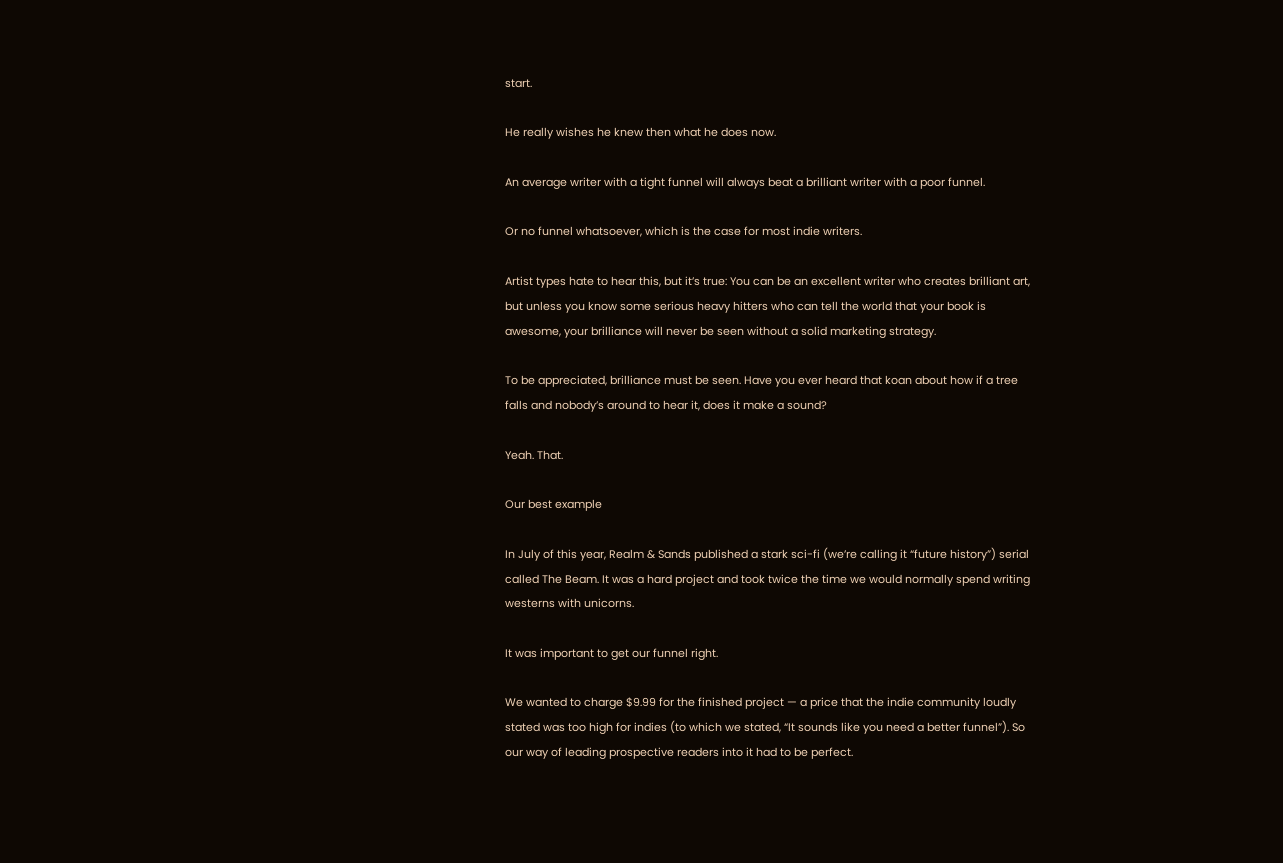start.

He really wishes he knew then what he does now.

An average writer with a tight funnel will always beat a brilliant writer with a poor funnel.

Or no funnel whatsoever, which is the case for most indie writers.

Artist types hate to hear this, but it’s true: You can be an excellent writer who creates brilliant art, but unless you know some serious heavy hitters who can tell the world that your book is awesome, your brilliance will never be seen without a solid marketing strategy.

To be appreciated, brilliance must be seen. Have you ever heard that koan about how if a tree falls and nobody’s around to hear it, does it make a sound?

Yeah. That.

Our best example

In July of this year, Realm & Sands published a stark sci-fi (we’re calling it “future history”) serial called The Beam. It was a hard project and took twice the time we would normally spend writing westerns with unicorns.

It was important to get our funnel right.

We wanted to charge $9.99 for the finished project — a price that the indie community loudly stated was too high for indies (to which we stated, “It sounds like you need a better funnel”). So our way of leading prospective readers into it had to be perfect.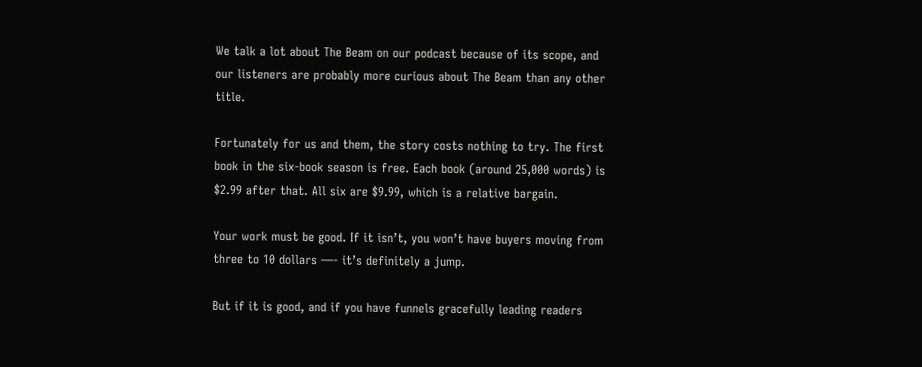We talk a lot about The Beam on our podcast because of its scope, and our listeners are probably more curious about The Beam than any other title.

Fortunately for us and them, the story costs nothing to try. The first book in the six-book season is free. Each book (around 25,000 words) is $2.99 after that. All six are $9.99, which is a relative bargain.

Your work must be good. If it isn’t, you won’t have buyers moving from three to 10 dollars —- it’s definitely a jump.

But if it is good, and if you have funnels gracefully leading readers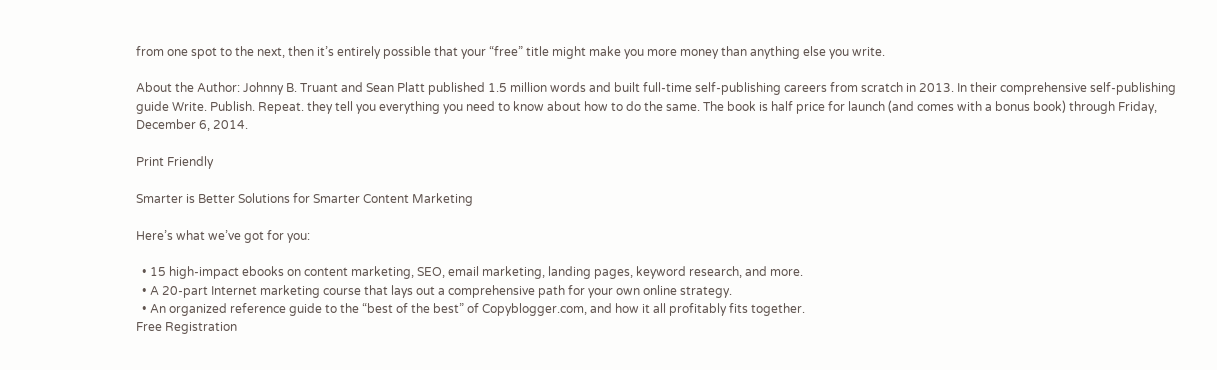from one spot to the next, then it’s entirely possible that your “free” title might make you more money than anything else you write.

About the Author: Johnny B. Truant and Sean Platt published 1.5 million words and built full-time self-publishing careers from scratch in 2013. In their comprehensive self-publishing guide Write. Publish. Repeat. they tell you everything you need to know about how to do the same. The book is half price for launch (and comes with a bonus book) through Friday, December 6, 2014.

Print Friendly

Smarter is Better Solutions for Smarter Content Marketing

Here’s what we’ve got for you:

  • 15 high-impact ebooks on content marketing, SEO, email marketing, landing pages, keyword research, and more.
  • A 20-part Internet marketing course that lays out a comprehensive path for your own online strategy.
  • An organized reference guide to the “best of the best” of Copyblogger.com, and how it all profitably fits together.
Free Registration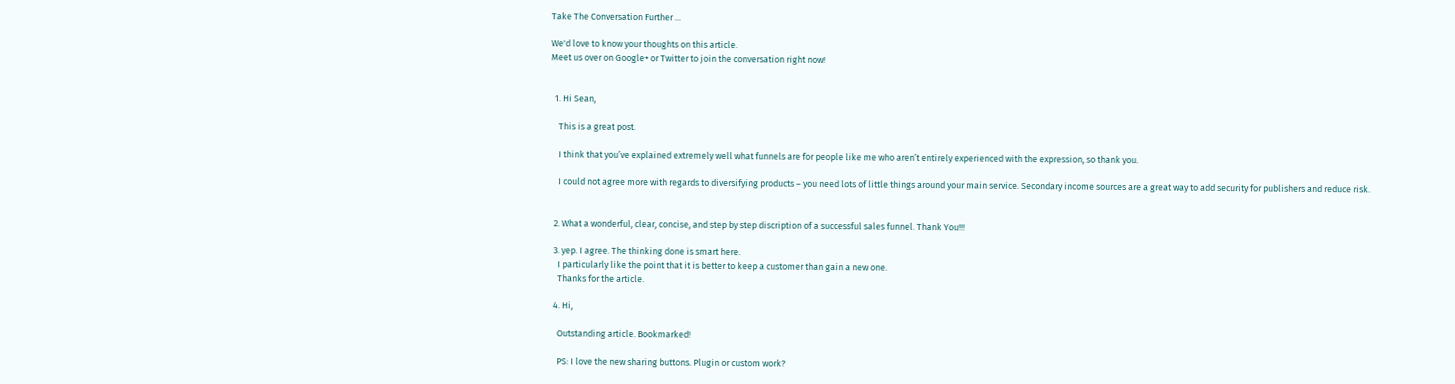Take The Conversation Further ...

We'd love to know your thoughts on this article.
Meet us over on Google+ or Twitter to join the conversation right now!


  1. Hi Sean,

    This is a great post.

    I think that you’ve explained extremely well what funnels are for people like me who aren’t entirely experienced with the expression, so thank you.

    I could not agree more with regards to diversifying products – you need lots of little things around your main service. Secondary income sources are a great way to add security for publishers and reduce risk.


  2. What a wonderful, clear, concise, and step by step discription of a successful sales funnel. Thank You!!!

  3. yep. I agree. The thinking done is smart here.
    I particularly like the point that it is better to keep a customer than gain a new one.
    Thanks for the article.

  4. Hi,

    Outstanding article. Bookmarked!

    PS: I love the new sharing buttons. Plugin or custom work?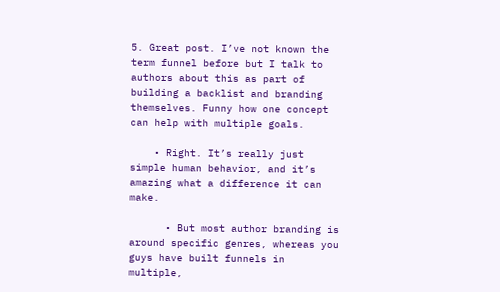5. Great post. I’ve not known the term funnel before but I talk to authors about this as part of building a backlist and branding themselves. Funny how one concept can help with multiple goals.

    • Right. It’s really just simple human behavior, and it’s amazing what a difference it can make.

      • But most author branding is around specific genres, whereas you guys have built funnels in multiple,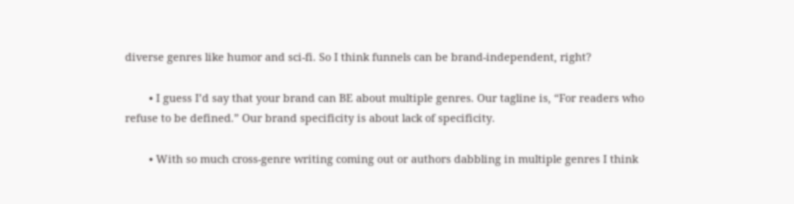diverse genres like humor and sci-fi. So I think funnels can be brand-independent, right?

        • I guess I’d say that your brand can BE about multiple genres. Our tagline is, “For readers who refuse to be defined.” Our brand specificity is about lack of specificity.

        • With so much cross-genre writing coming out or authors dabbling in multiple genres I think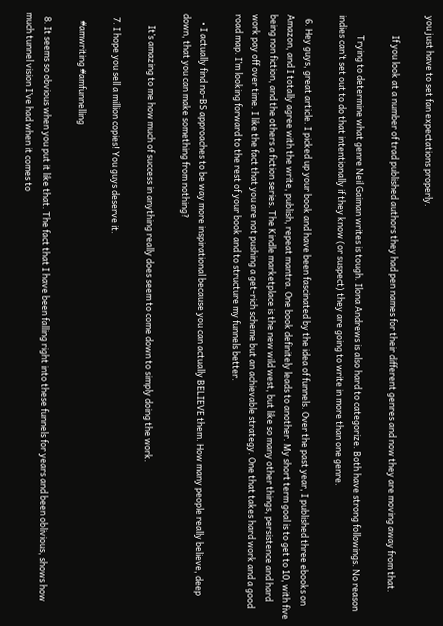you just have to set fan expectations properly.

          If you look at a number of trad published authors they had pen names for their different genres and now they are moving away from that.

          Trying to determine what genre Neil Gaiman writes is tough. Ilona Andrews is also hard to categorize. Both have strong followings. No reason indies can’t set out to do that intentionally if they know (or suspect) they are going to write in more than one genre.

  6. Hey guys, great article. I picked up your book and have been fascinated by the idea of funnels. Over the past year, I published three ebooks on Amazon, and I totally agree with the write, publish, repeat mantra. One book definitely leads to another. My short term goal is to get to 10, with five being non fiction, and the others a fiction series. The Kindle marketplace is the new wild west, but like so many other things, persistence and hard work pay off over time. I like the fact that you are not pushing a get-rich scheme but an achievable strategy. One that takes hard work and a good road map. I’m looking forward to the rest of your book and to structure my funnels better.

    • I actually find no-BS approaches to be way more inspirational because you can actually BELIEVE them. How many people really believe, deep down, that you can make something from nothing?

      It’s amazing to me how much of success in anything really does seem to come down to simply doing the work.

  7. I hope you sell a million copies! You guys deserve it.

    #amwriting #amfunnelling

  8. It seems so obvious when you put it like that. The fact that I have been falling right into these funnels for years and been oblivious, shows how much tunnel vision I’ve had when it comes to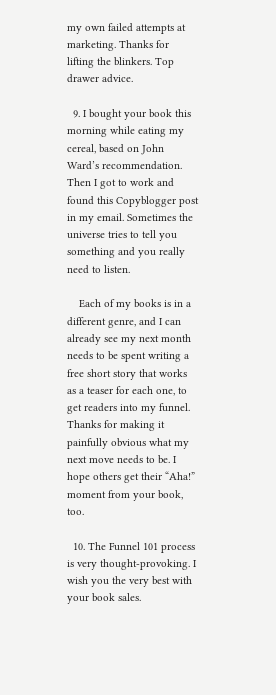my own failed attempts at marketing. Thanks for lifting the blinkers. Top drawer advice.

  9. I bought your book this morning while eating my cereal, based on John Ward’s recommendation. Then I got to work and found this Copyblogger post in my email. Sometimes the universe tries to tell you something and you really need to listen.

    Each of my books is in a different genre, and I can already see my next month needs to be spent writing a free short story that works as a teaser for each one, to get readers into my funnel. Thanks for making it painfully obvious what my next move needs to be. I hope others get their “Aha!” moment from your book, too.

  10. The Funnel 101 process is very thought-provoking. I wish you the very best with your book sales.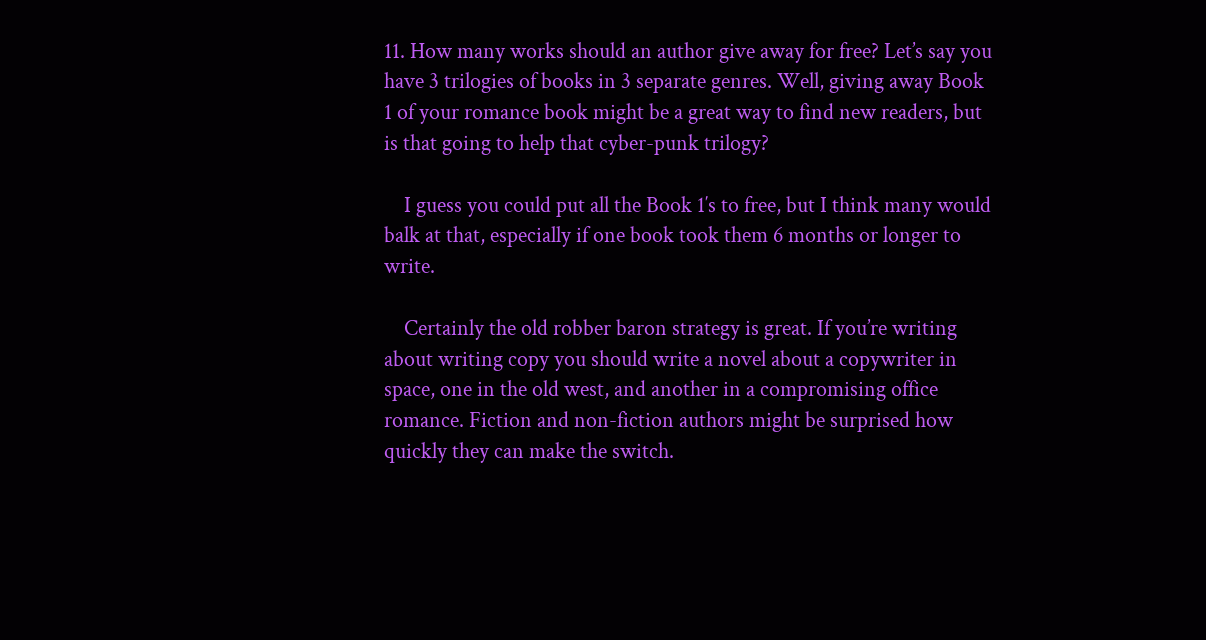11. How many works should an author give away for free? Let’s say you have 3 trilogies of books in 3 separate genres. Well, giving away Book 1 of your romance book might be a great way to find new readers, but is that going to help that cyber-punk trilogy?

    I guess you could put all the Book 1′s to free, but I think many would balk at that, especially if one book took them 6 months or longer to write.

    Certainly the old robber baron strategy is great. If you’re writing about writing copy you should write a novel about a copywriter in space, one in the old west, and another in a compromising office romance. Fiction and non-fiction authors might be surprised how quickly they can make the switch.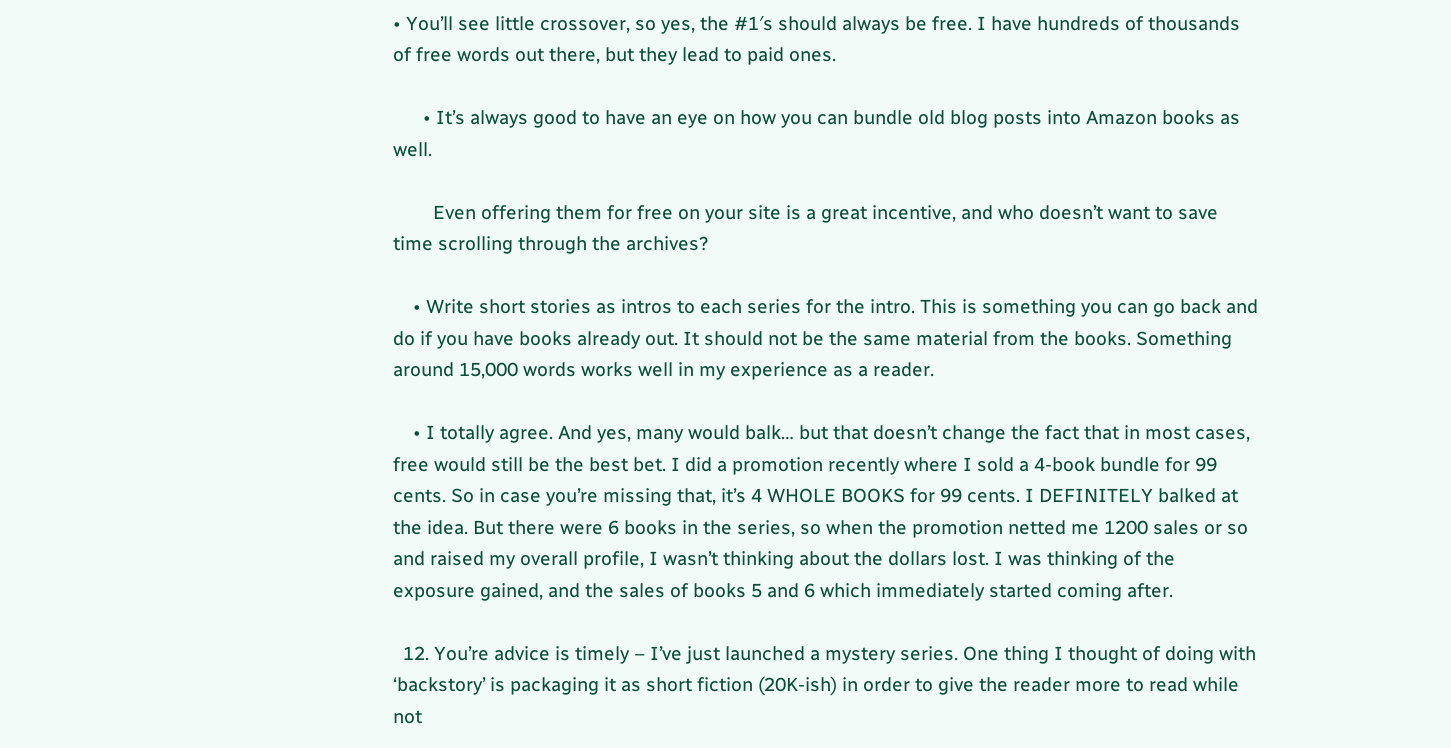• You’ll see little crossover, so yes, the #1′s should always be free. I have hundreds of thousands of free words out there, but they lead to paid ones.

      • It’s always good to have an eye on how you can bundle old blog posts into Amazon books as well.

        Even offering them for free on your site is a great incentive, and who doesn’t want to save time scrolling through the archives?

    • Write short stories as intros to each series for the intro. This is something you can go back and do if you have books already out. It should not be the same material from the books. Something around 15,000 words works well in my experience as a reader.

    • I totally agree. And yes, many would balk… but that doesn’t change the fact that in most cases, free would still be the best bet. I did a promotion recently where I sold a 4-book bundle for 99 cents. So in case you’re missing that, it’s 4 WHOLE BOOKS for 99 cents. I DEFINITELY balked at the idea. But there were 6 books in the series, so when the promotion netted me 1200 sales or so and raised my overall profile, I wasn’t thinking about the dollars lost. I was thinking of the exposure gained, and the sales of books 5 and 6 which immediately started coming after.

  12. You’re advice is timely – I’ve just launched a mystery series. One thing I thought of doing with ‘backstory’ is packaging it as short fiction (20K-ish) in order to give the reader more to read while not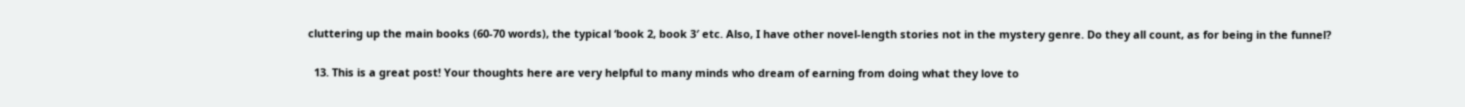cluttering up the main books (60-70 words), the typical ‘book 2, book 3′ etc. Also, I have other novel-length stories not in the mystery genre. Do they all count, as for being in the funnel?

  13. This is a great post! Your thoughts here are very helpful to many minds who dream of earning from doing what they love to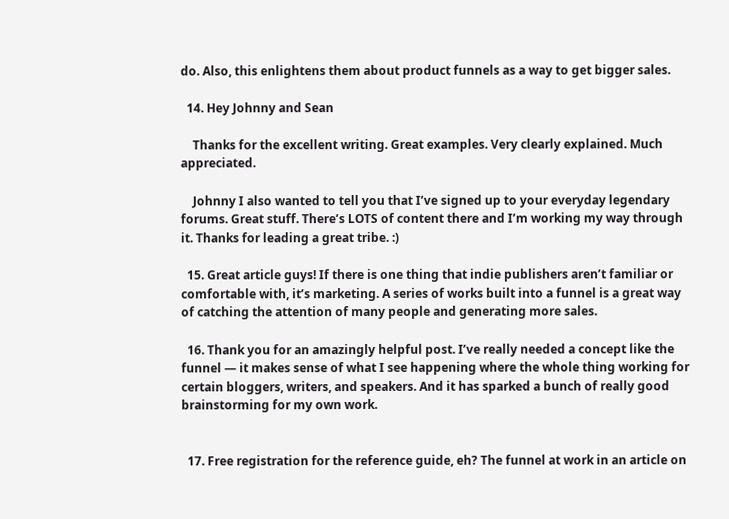do. Also, this enlightens them about product funnels as a way to get bigger sales.

  14. Hey Johnny and Sean

    Thanks for the excellent writing. Great examples. Very clearly explained. Much appreciated.

    Johnny I also wanted to tell you that I’ve signed up to your everyday legendary forums. Great stuff. There’s LOTS of content there and I’m working my way through it. Thanks for leading a great tribe. :)

  15. Great article guys! If there is one thing that indie publishers aren’t familiar or comfortable with, it’s marketing. A series of works built into a funnel is a great way of catching the attention of many people and generating more sales.

  16. Thank you for an amazingly helpful post. I’ve really needed a concept like the funnel — it makes sense of what I see happening where the whole thing working for certain bloggers, writers, and speakers. And it has sparked a bunch of really good brainstorming for my own work.


  17. Free registration for the reference guide, eh? The funnel at work in an article on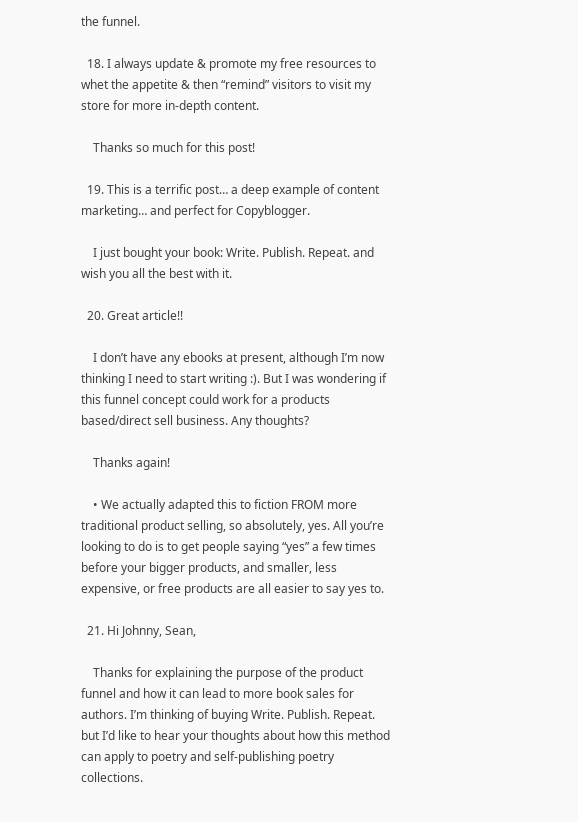the funnel.

  18. I always update & promote my free resources to whet the appetite & then “remind” visitors to visit my store for more in-depth content.

    Thanks so much for this post!

  19. This is a terrific post… a deep example of content marketing… and perfect for Copyblogger.

    I just bought your book: Write. Publish. Repeat. and wish you all the best with it.

  20. Great article!!

    I don’t have any ebooks at present, although I’m now thinking I need to start writing :). But I was wondering if this funnel concept could work for a products based/direct sell business. Any thoughts?

    Thanks again!

    • We actually adapted this to fiction FROM more traditional product selling, so absolutely, yes. All you’re looking to do is to get people saying “yes” a few times before your bigger products, and smaller, less expensive, or free products are all easier to say yes to.

  21. Hi Johnny, Sean,

    Thanks for explaining the purpose of the product funnel and how it can lead to more book sales for authors. I’m thinking of buying Write. Publish. Repeat. but I’d like to hear your thoughts about how this method can apply to poetry and self-publishing poetry collections.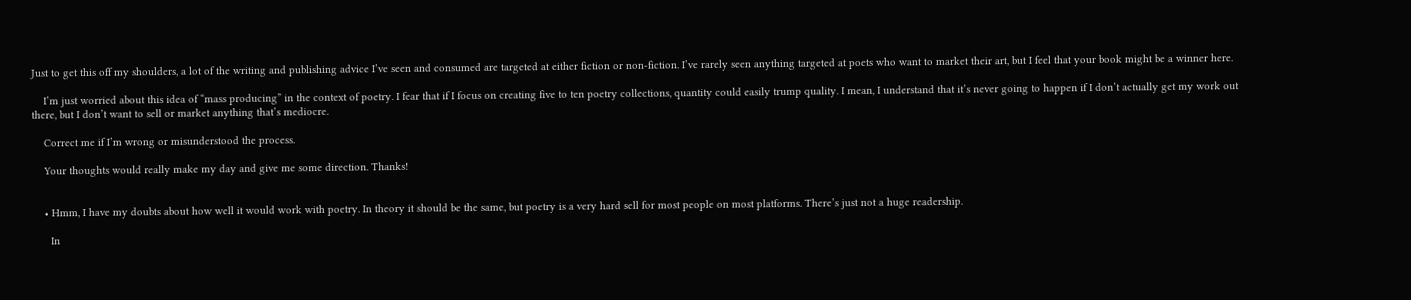Just to get this off my shoulders, a lot of the writing and publishing advice I’ve seen and consumed are targeted at either fiction or non-fiction. I’ve rarely seen anything targeted at poets who want to market their art, but I feel that your book might be a winner here.

    I’m just worried about this idea of “mass producing” in the context of poetry. I fear that if I focus on creating five to ten poetry collections, quantity could easily trump quality. I mean, I understand that it’s never going to happen if I don’t actually get my work out there, but I don’t want to sell or market anything that’s mediocre.

    Correct me if I’m wrong or misunderstood the process.

    Your thoughts would really make my day and give me some direction. Thanks!


    • Hmm, I have my doubts about how well it would work with poetry. In theory it should be the same, but poetry is a very hard sell for most people on most platforms. There’s just not a huge readership.

      In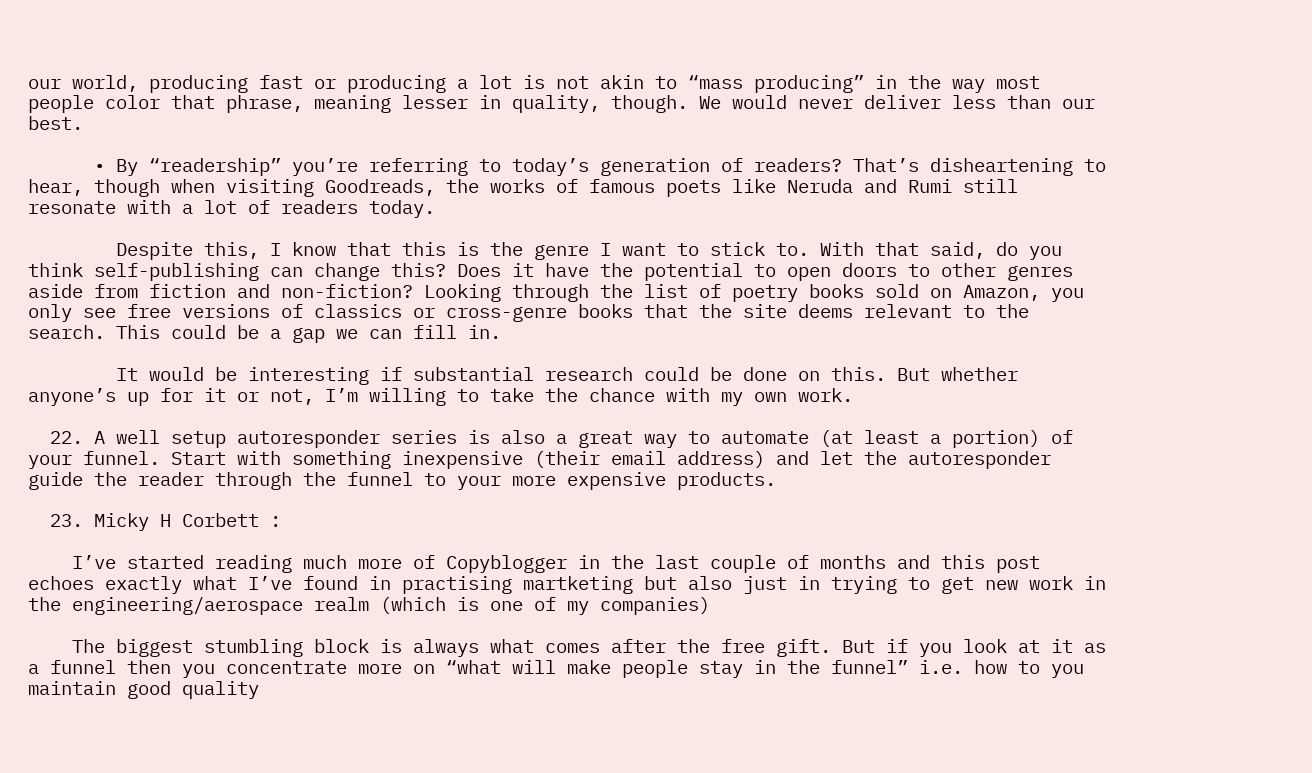our world, producing fast or producing a lot is not akin to “mass producing” in the way most people color that phrase, meaning lesser in quality, though. We would never deliver less than our best.

      • By “readership” you’re referring to today’s generation of readers? That’s disheartening to hear, though when visiting Goodreads, the works of famous poets like Neruda and Rumi still resonate with a lot of readers today.

        Despite this, I know that this is the genre I want to stick to. With that said, do you think self-publishing can change this? Does it have the potential to open doors to other genres aside from fiction and non-fiction? Looking through the list of poetry books sold on Amazon, you only see free versions of classics or cross-genre books that the site deems relevant to the search. This could be a gap we can fill in.

        It would be interesting if substantial research could be done on this. But whether anyone’s up for it or not, I’m willing to take the chance with my own work.

  22. A well setup autoresponder series is also a great way to automate (at least a portion) of your funnel. Start with something inexpensive (their email address) and let the autoresponder guide the reader through the funnel to your more expensive products.

  23. Micky H Corbett :

    I’ve started reading much more of Copyblogger in the last couple of months and this post echoes exactly what I’ve found in practising martketing but also just in trying to get new work in the engineering/aerospace realm (which is one of my companies)

    The biggest stumbling block is always what comes after the free gift. But if you look at it as a funnel then you concentrate more on “what will make people stay in the funnel” i.e. how to you maintain good quality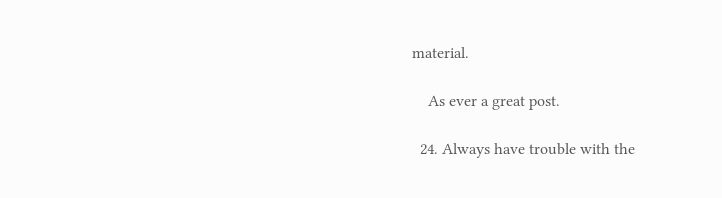material.

    As ever a great post.

  24. Always have trouble with the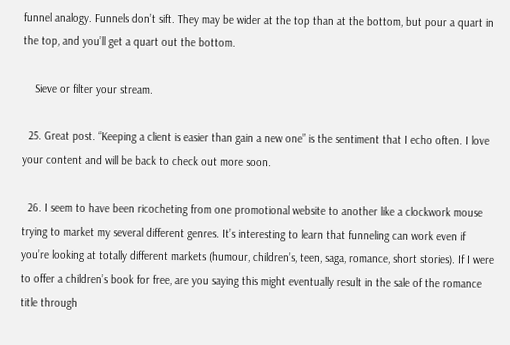funnel analogy. Funnels don’t sift. They may be wider at the top than at the bottom, but pour a quart in the top, and you’ll get a quart out the bottom.

    Sieve or filter your stream.

  25. Great post. “Keeping a client is easier than gain a new one” is the sentiment that I echo often. I love your content and will be back to check out more soon.

  26. I seem to have been ricocheting from one promotional website to another like a clockwork mouse trying to market my several different genres. It’s interesting to learn that funneling can work even if you’re looking at totally different markets (humour, children’s, teen, saga, romance, short stories). If I were to offer a children’s book for free, are you saying this might eventually result in the sale of the romance title through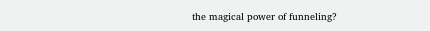the magical power of funneling?